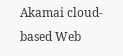Akamai cloud-based Web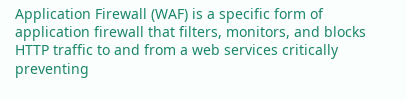Application Firewall (WAF) is a specific form of application firewall that filters, monitors, and blocks HTTP traffic to and from a web services critically preventing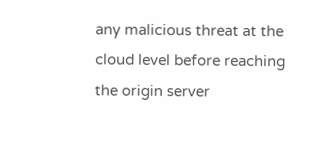any malicious threat at the cloud level before reaching the origin server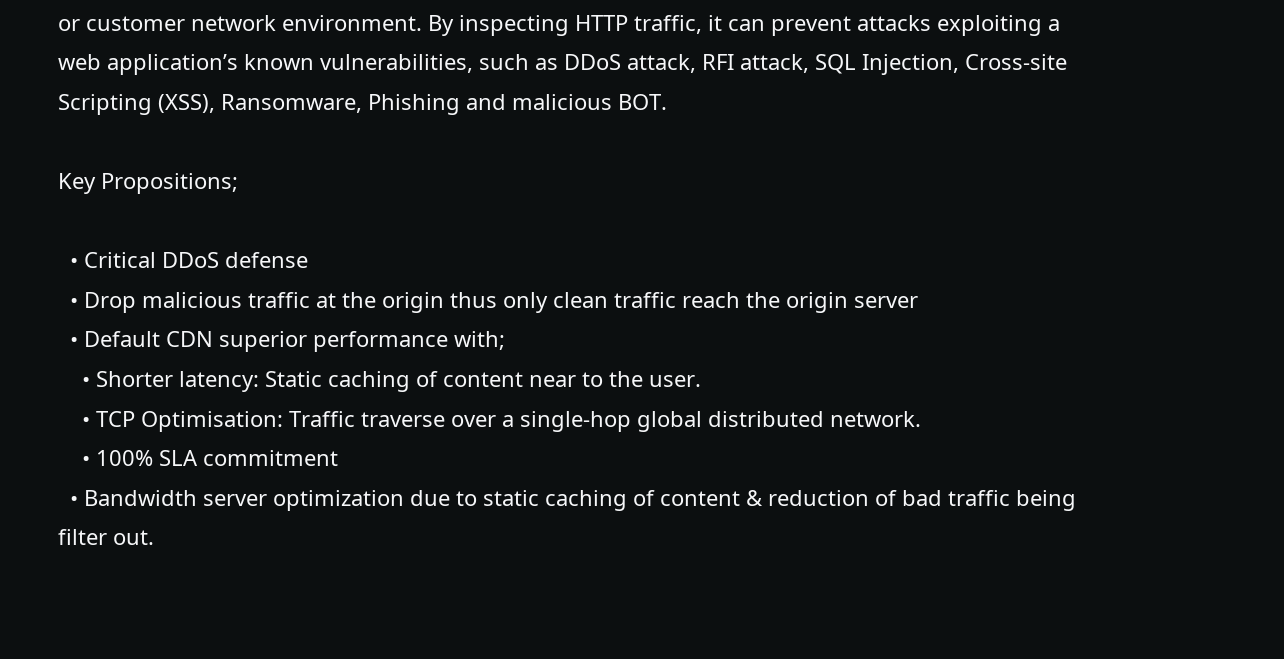or customer network environment. By inspecting HTTP traffic, it can prevent attacks exploiting a web application’s known vulnerabilities, such as DDoS attack, RFI attack, SQL Injection, Cross-site Scripting (XSS), Ransomware, Phishing and malicious BOT.

Key Propositions;

  • Critical DDoS defense
  • Drop malicious traffic at the origin thus only clean traffic reach the origin server
  • Default CDN superior performance with;
    • Shorter latency: Static caching of content near to the user.
    • TCP Optimisation: Traffic traverse over a single-hop global distributed network.
    • 100% SLA commitment
  • Bandwidth server optimization due to static caching of content & reduction of bad traffic being filter out.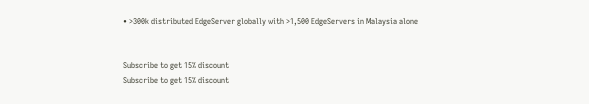• >300k distributed EdgeServer globally with >1,500 EdgeServers in Malaysia alone


Subscribe to get 15% discount
Subscribe to get 15% discount